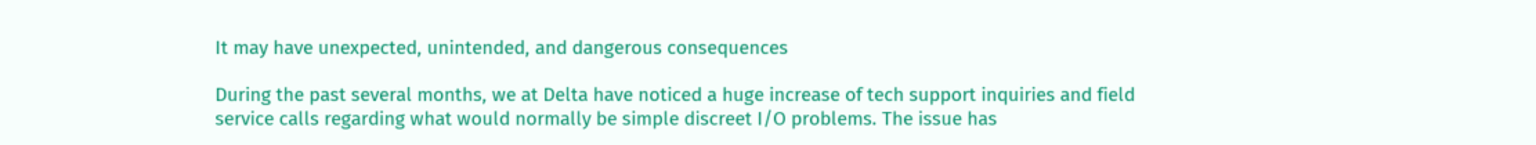It may have unexpected, unintended, and dangerous consequences

During the past several months, we at Delta have noticed a huge increase of tech support inquiries and field service calls regarding what would normally be simple discreet I/O problems. The issue has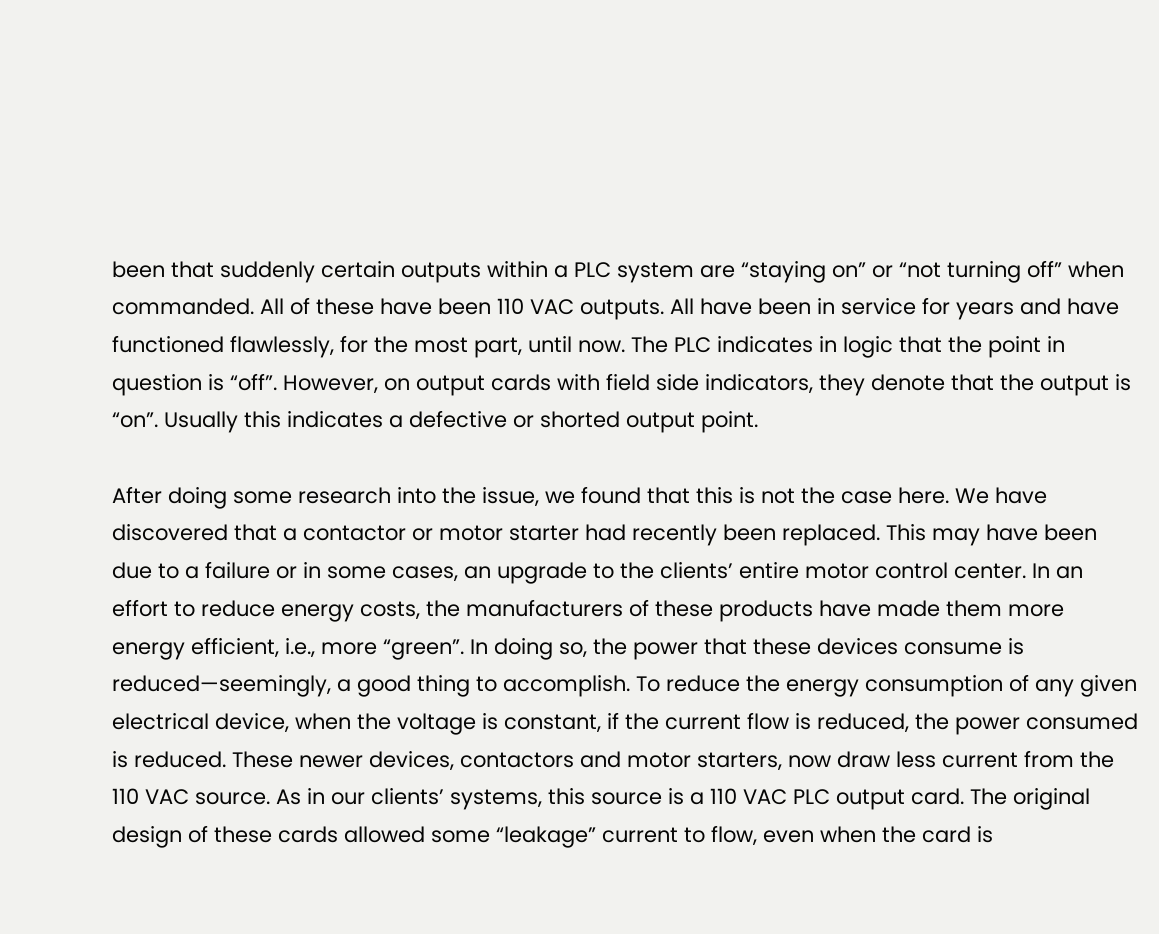been that suddenly certain outputs within a PLC system are “staying on” or “not turning off” when commanded. All of these have been 110 VAC outputs. All have been in service for years and have functioned flawlessly, for the most part, until now. The PLC indicates in logic that the point in question is “off”. However, on output cards with field side indicators, they denote that the output is “on”. Usually this indicates a defective or shorted output point.

After doing some research into the issue, we found that this is not the case here. We have discovered that a contactor or motor starter had recently been replaced. This may have been due to a failure or in some cases, an upgrade to the clients’ entire motor control center. In an effort to reduce energy costs, the manufacturers of these products have made them more energy efficient, i.e., more “green”. In doing so, the power that these devices consume is reduced—seemingly, a good thing to accomplish. To reduce the energy consumption of any given electrical device, when the voltage is constant, if the current flow is reduced, the power consumed is reduced. These newer devices, contactors and motor starters, now draw less current from the 110 VAC source. As in our clients’ systems, this source is a 110 VAC PLC output card. The original design of these cards allowed some “leakage” current to flow, even when the card is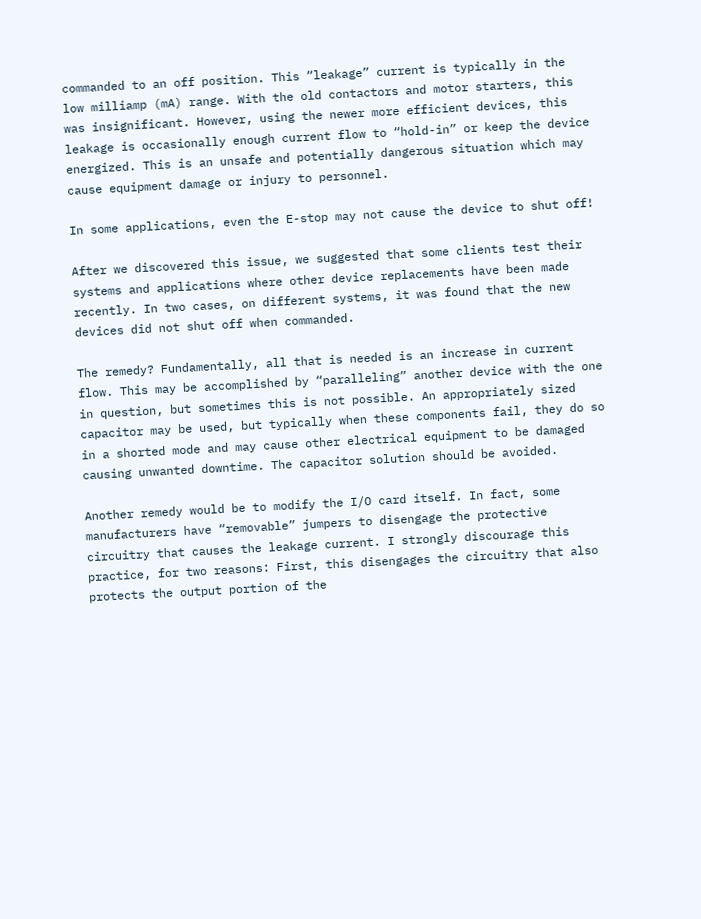commanded to an off position. This “leakage” current is typically in the low milliamp (mA) range. With the old contactors and motor starters, this was insignificant. However, using the newer more efficient devices, this leakage is occasionally enough current flow to “hold-in” or keep the device energized. This is an unsafe and potentially dangerous situation which may cause equipment damage or injury to personnel.

In some applications, even the E-stop may not cause the device to shut off!

After we discovered this issue, we suggested that some clients test their systems and applications where other device replacements have been made recently. In two cases, on different systems, it was found that the new devices did not shut off when commanded.

The remedy? Fundamentally, all that is needed is an increase in current flow. This may be accomplished by “paralleling” another device with the one in question, but sometimes this is not possible. An appropriately sized capacitor may be used, but typically when these components fail, they do so in a shorted mode and may cause other electrical equipment to be damaged causing unwanted downtime. The capacitor solution should be avoided.

Another remedy would be to modify the I/O card itself. In fact, some manufacturers have “removable” jumpers to disengage the protective circuitry that causes the leakage current. I strongly discourage this practice, for two reasons: First, this disengages the circuitry that also protects the output portion of the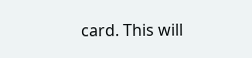card. This will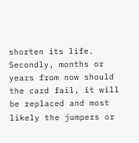shorten its life. Secondly, months or years from now should the card fail, it will be replaced and most likely the jumpers or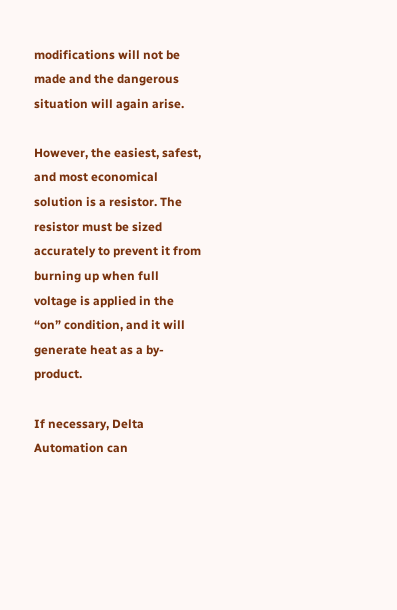modifications will not be made and the dangerous situation will again arise.

However, the easiest, safest, and most economical solution is a resistor. The resistor must be sized accurately to prevent it from burning up when full voltage is applied in the “on” condition, and it will generate heat as a by-product.

If necessary, Delta Automation can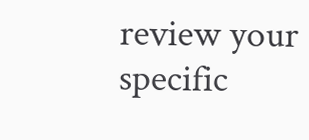review your specific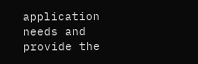application needs and provide the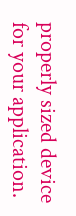properly sized device for your application.